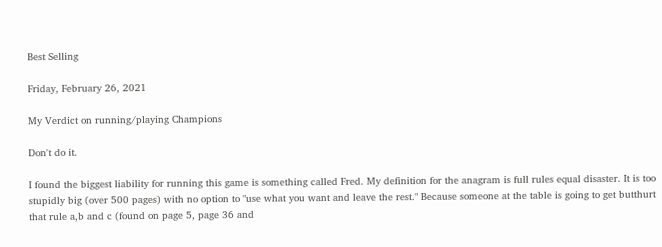Best Selling

Friday, February 26, 2021

My Verdict on running/playing Champions

Don't do it.

I found the biggest liability for running this game is something called Fred. My definition for the anagram is full rules equal disaster. It is too stupidly big (over 500 pages) with no option to "use what you want and leave the rest." Because someone at the table is going to get butthurt that rule a,b and c (found on page 5, page 36 and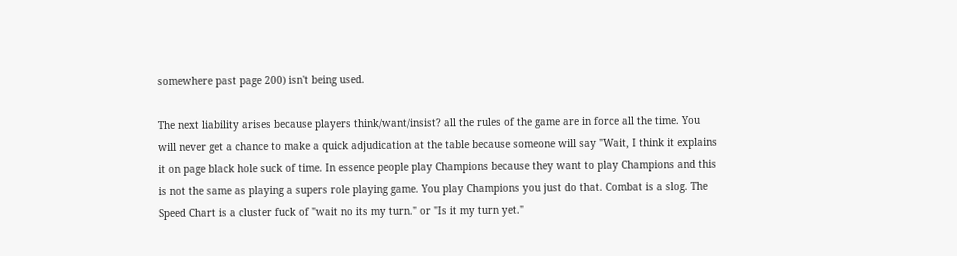somewhere past page 200) isn't being used.

The next liability arises because players think/want/insist? all the rules of the game are in force all the time. You will never get a chance to make a quick adjudication at the table because someone will say "Wait, I think it explains it on page black hole suck of time. In essence people play Champions because they want to play Champions and this is not the same as playing a supers role playing game. You play Champions you just do that. Combat is a slog. The Speed Chart is a cluster fuck of "wait no its my turn." or "Is it my turn yet."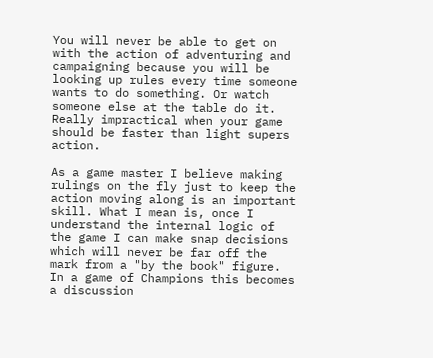You will never be able to get on with the action of adventuring and campaigning because you will be looking up rules every time someone wants to do something. Or watch someone else at the table do it. Really impractical when your game should be faster than light supers action.

As a game master I believe making rulings on the fly just to keep the action moving along is an important skill. What I mean is, once I understand the internal logic of the game I can make snap decisions which will never be far off the mark from a "by the book" figure. In a game of Champions this becomes a discussion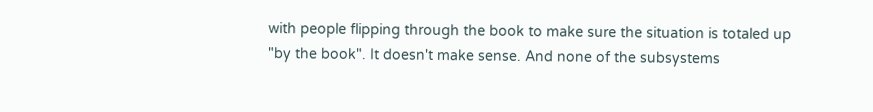with people flipping through the book to make sure the situation is totaled up "by the book". It doesn't make sense. And none of the subsystems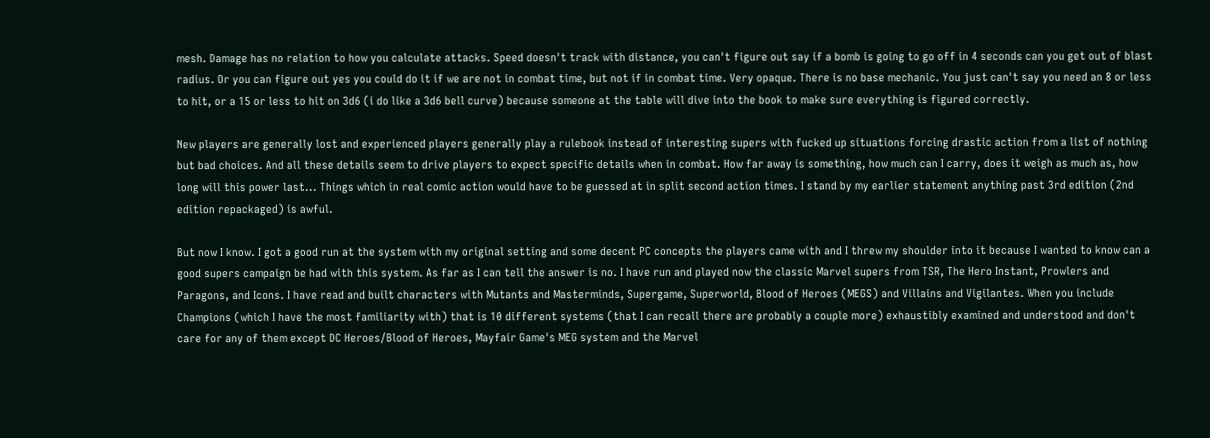mesh. Damage has no relation to how you calculate attacks. Speed doesn't track with distance, you can't figure out say if a bomb is going to go off in 4 seconds can you get out of blast radius. Or you can figure out yes you could do it if we are not in combat time, but not if in combat time. Very opaque. There is no base mechanic. You just can't say you need an 8 or less to hit, or a 15 or less to hit on 3d6 (i do like a 3d6 bell curve) because someone at the table will dive into the book to make sure everything is figured correctly.

New players are generally lost and experienced players generally play a rulebook instead of interesting supers with fucked up situations forcing drastic action from a list of nothing but bad choices. And all these details seem to drive players to expect specific details when in combat. How far away is something, how much can I carry, does it weigh as much as, how long will this power last... Things which in real comic action would have to be guessed at in split second action times. I stand by my earlier statement anything past 3rd edition (2nd edition repackaged) is awful.

But now I know. I got a good run at the system with my original setting and some decent PC concepts the players came with and I threw my shoulder into it because I wanted to know can a good supers campaign be had with this system. As far as I can tell the answer is no. I have run and played now the classic Marvel supers from TSR, The Hero Instant, Prowlers and Paragons, and Icons. I have read and built characters with Mutants and Masterminds, Supergame, Superworld, Blood of Heroes (MEGS) and Villains and Vigilantes. When you include Champions (which I have the most familiarity with) that is 10 different systems (that I can recall there are probably a couple more) exhaustibly examined and understood and don't care for any of them except DC Heroes/Blood of Heroes, Mayfair Game's MEG system and the Marvel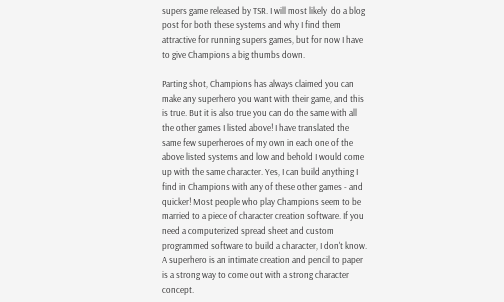supers game released by TSR. I will most likely  do a blog post for both these systems and why I find them attractive for running supers games, but for now I have to give Champions a big thumbs down.

Parting shot, Champions has always claimed you can make any superhero you want with their game, and this is true. But it is also true you can do the same with all the other games I listed above! I have translated the same few superheroes of my own in each one of the above listed systems and low and behold I would come up with the same character. Yes, I can build anything I find in Champions with any of these other games - and quicker! Most people who play Champions seem to be married to a piece of character creation software. If you need a computerized spread sheet and custom programmed software to build a character, I don't know. A superhero is an intimate creation and pencil to paper is a strong way to come out with a strong character concept.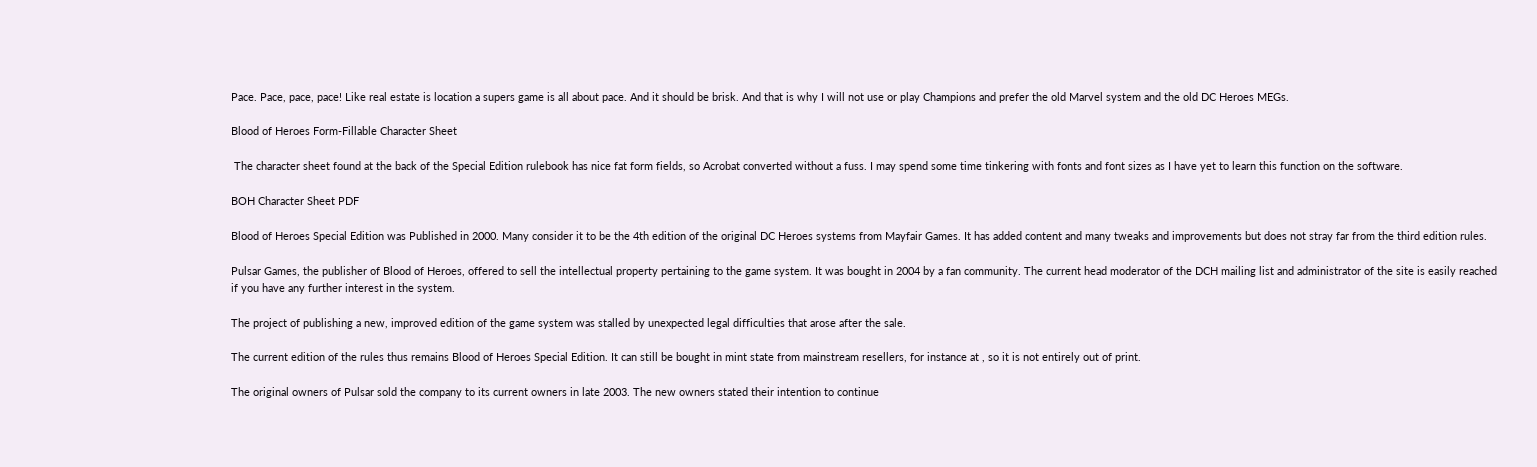Pace. Pace, pace, pace! Like real estate is location a supers game is all about pace. And it should be brisk. And that is why I will not use or play Champions and prefer the old Marvel system and the old DC Heroes MEGs.

Blood of Heroes Form-Fillable Character Sheet

 The character sheet found at the back of the Special Edition rulebook has nice fat form fields, so Acrobat converted without a fuss. I may spend some time tinkering with fonts and font sizes as I have yet to learn this function on the software.

BOH Character Sheet PDF

Blood of Heroes Special Edition was Published in 2000. Many consider it to be the 4th edition of the original DC Heroes systems from Mayfair Games. It has added content and many tweaks and improvements but does not stray far from the third edition rules.

Pulsar Games, the publisher of Blood of Heroes, offered to sell the intellectual property pertaining to the game system. It was bought in 2004 by a fan community. The current head moderator of the DCH mailing list and administrator of the site is easily reached if you have any further interest in the system.

The project of publishing a new, improved edition of the game system was stalled by unexpected legal difficulties that arose after the sale.

The current edition of the rules thus remains Blood of Heroes Special Edition. It can still be bought in mint state from mainstream resellers, for instance at , so it is not entirely out of print.

The original owners of Pulsar sold the company to its current owners in late 2003. The new owners stated their intention to continue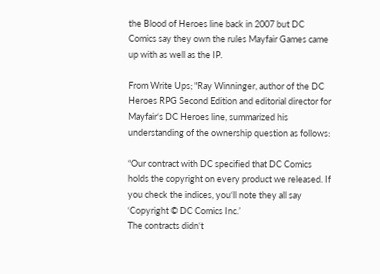the Blood of Heroes line back in 2007 but DC Comics say they own the rules Mayfair Games came up with as well as the IP.

From Write Ups; "Ray Winninger, author of the DC Heroes RPG Second Edition and editorial director for Mayfair‘s DC Heroes line, summarized his understanding of the ownership question as follows:

“Our contract with DC specified that DC Comics holds the copyright on every product we released. If you check the indices, you‘ll note they all say ‘Copyright © DC Comics Inc.’
The contracts didn‘t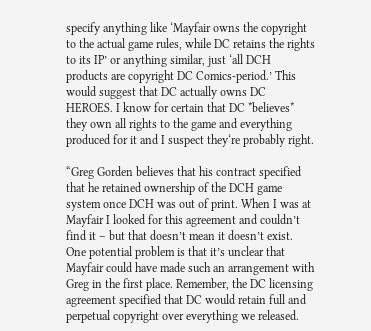specify anything like ‘Mayfair owns the copyright to the actual game rules, while DC retains the rights to its IP’ or anything similar, just ‘all DCH products are copyright DC Comics-period.’ This would suggest that DC actually owns DC HEROES. I know for certain that DC *believes* they own all rights to the game and everything produced for it and I suspect they‘re probably right.

“Greg Gorden believes that his contract specified that he retained ownership of the DCH game system once DCH was out of print. When I was at Mayfair I looked for this agreement and couldn’t find it – but that doesn’t mean it doesn’t exist.  One potential problem is that it’s unclear that Mayfair could have made such an arrangement with Greg in the first place. Remember, the DC licensing agreement specified that DC would retain full and perpetual copyright over everything we released.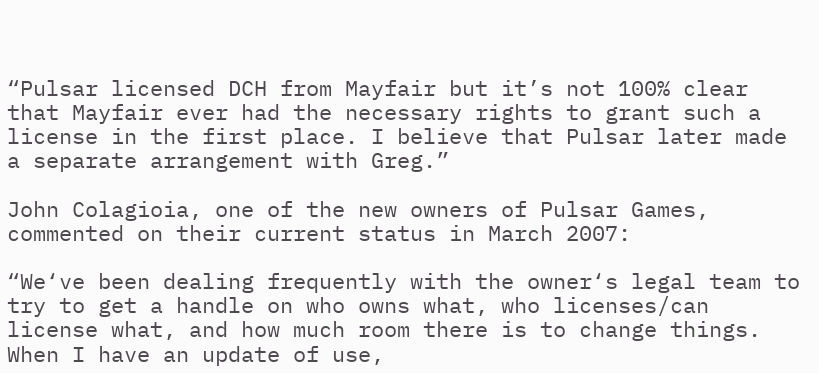“Pulsar licensed DCH from Mayfair but it’s not 100% clear that Mayfair ever had the necessary rights to grant such a license in the first place. I believe that Pulsar later made a separate arrangement with Greg.”

John Colagioia, one of the new owners of Pulsar Games, commented on their current status in March 2007:

“We‘ve been dealing frequently with the owner‘s legal team to try to get a handle on who owns what, who licenses/can license what, and how much room there is to change things. When I have an update of use,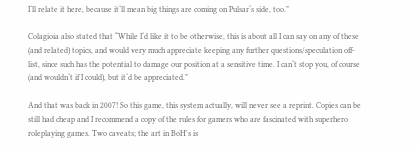I‘ll relate it here, because it‘ll mean big things are coming on Pulsar‘s side, too.”

Colagioia also stated that “While I‘d like it to be otherwise, this is about all I can say on any of these (and related) topics, and would very much appreciate keeping any further questions/speculation off-list, since such has the potential to damage our position at a sensitive time. I can‘t stop you, of course (and wouldn‘t if I could), but it‘d be appreciated.”

And that was back in 2007! So this game, this system actually, will never see a reprint. Copies can be still had cheap and I recommend a copy of the rules for gamers who are fascinated with superhero roleplaying games. Two caveats; the art in BoH's is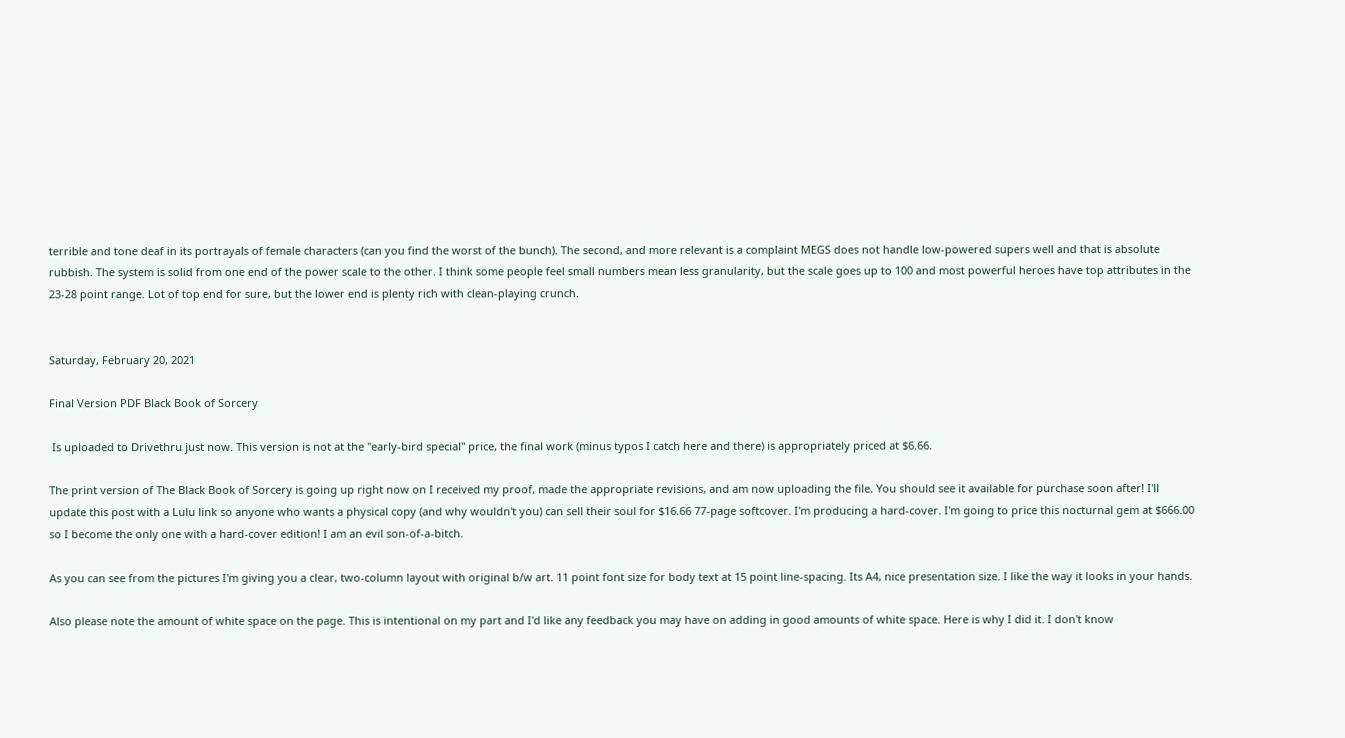terrible and tone deaf in its portrayals of female characters (can you find the worst of the bunch). The second, and more relevant is a complaint MEGS does not handle low-powered supers well and that is absolute rubbish. The system is solid from one end of the power scale to the other. I think some people feel small numbers mean less granularity, but the scale goes up to 100 and most powerful heroes have top attributes in the 23-28 point range. Lot of top end for sure, but the lower end is plenty rich with clean-playing crunch.


Saturday, February 20, 2021

Final Version PDF Black Book of Sorcery

 Is uploaded to Drivethru just now. This version is not at the "early-bird special" price, the final work (minus typos I catch here and there) is appropriately priced at $6.66.

The print version of The Black Book of Sorcery is going up right now on I received my proof, made the appropriate revisions, and am now uploading the file. You should see it available for purchase soon after! I'll update this post with a Lulu link so anyone who wants a physical copy (and why wouldn't you) can sell their soul for $16.66 77-page softcover. I'm producing a hard-cover. I'm going to price this nocturnal gem at $666.00 so I become the only one with a hard-cover edition! I am an evil son-of-a-bitch.

As you can see from the pictures I'm giving you a clear, two-column layout with original b/w art. 11 point font size for body text at 15 point line-spacing. Its A4, nice presentation size. I like the way it looks in your hands.

Also please note the amount of white space on the page. This is intentional on my part and I'd like any feedback you may have on adding in good amounts of white space. Here is why I did it. I don't know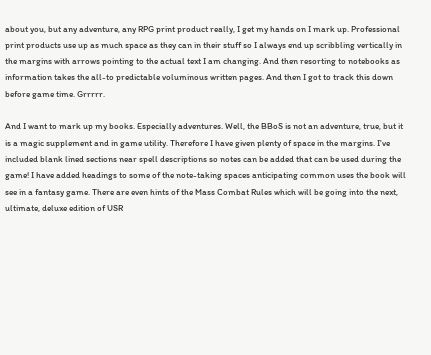about you, but any adventure, any RPG print product really, I get my hands on I mark up. Professional print products use up as much space as they can in their stuff so I always end up scribbling vertically in the margins with arrows pointing to the actual text I am changing. And then resorting to notebooks as information takes the all-to predictable voluminous written pages. And then I got to track this down before game time. Grrrrr.

And I want to mark up my books. Especially adventures. Well, the BBoS is not an adventure, true, but it is a magic supplement and in game utility. Therefore I have given plenty of space in the margins. I've included blank lined sections near spell descriptions so notes can be added that can be used during the game! I have added headings to some of the note-taking spaces anticipating common uses the book will see in a fantasy game. There are even hints of the Mass Combat Rules which will be going into the next, ultimate, deluxe edition of USR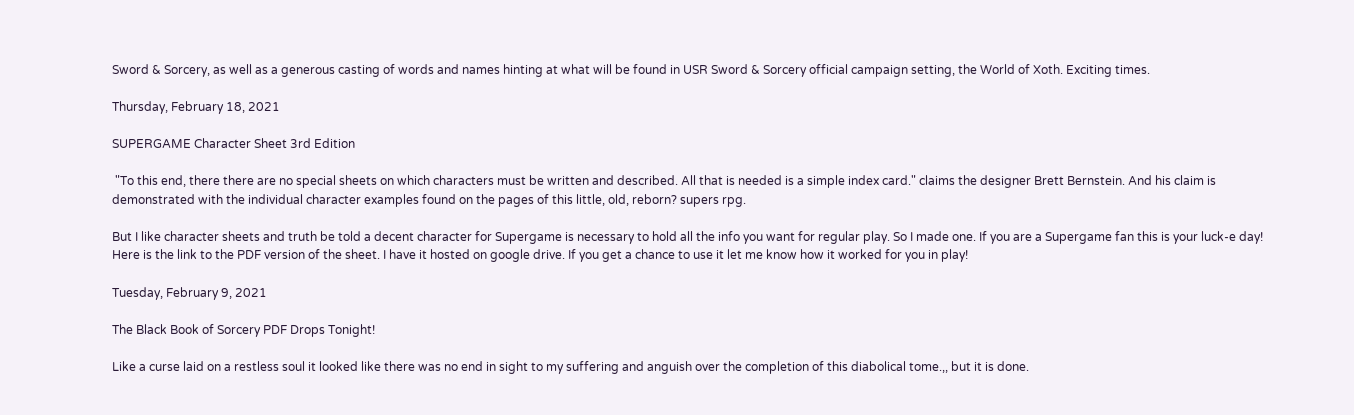Sword & Sorcery, as well as a generous casting of words and names hinting at what will be found in USR Sword & Sorcery official campaign setting, the World of Xoth. Exciting times.

Thursday, February 18, 2021

SUPERGAME Character Sheet 3rd Edition

 "To this end, there there are no special sheets on which characters must be written and described. All that is needed is a simple index card." claims the designer Brett Bernstein. And his claim is demonstrated with the individual character examples found on the pages of this little, old, reborn? supers rpg.

But I like character sheets and truth be told a decent character for Supergame is necessary to hold all the info you want for regular play. So I made one. If you are a Supergame fan this is your luck-e day! Here is the link to the PDF version of the sheet. I have it hosted on google drive. If you get a chance to use it let me know how it worked for you in play!

Tuesday, February 9, 2021

The Black Book of Sorcery PDF Drops Tonight!

Like a curse laid on a restless soul it looked like there was no end in sight to my suffering and anguish over the completion of this diabolical tome.,, but it is done.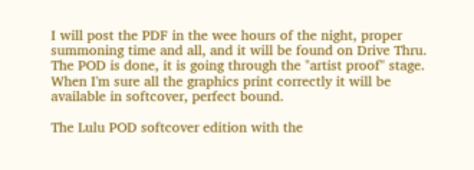I will post the PDF in the wee hours of the night, proper summoning time and all, and it will be found on Drive Thru. The POD is done, it is going through the "artist proof" stage. When I'm sure all the graphics print correctly it will be available in softcover, perfect bound.

The Lulu POD softcover edition with the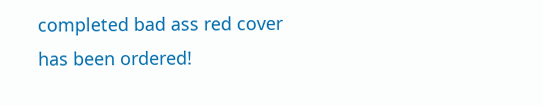completed bad ass red cover has been ordered!